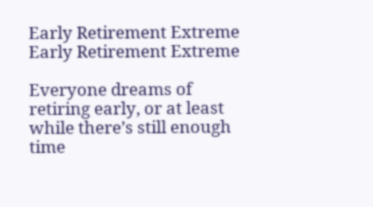Early Retirement Extreme
Early Retirement Extreme

Everyone dreams of retiring early, or at least while there’s still enough time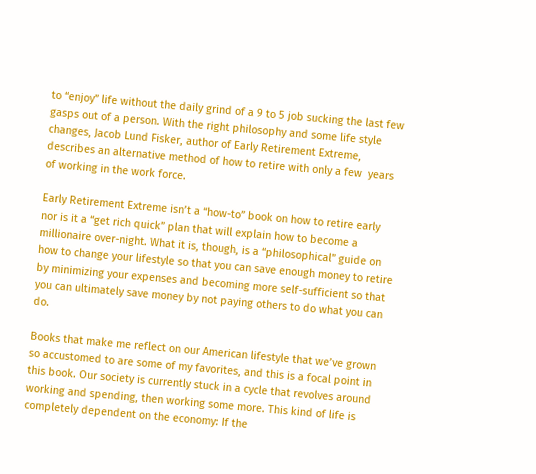to “enjoy” life without the daily grind of a 9 to 5 job sucking the last few gasps out of a person. With the right philosophy and some life style changes, Jacob Lund Fisker, author of Early Retirement Extreme, describes an alternative method of how to retire with only a few  years of working in the work force.

Early Retirement Extreme isn’t a “how-to” book on how to retire early nor is it a “get rich quick” plan that will explain how to become a millionaire over-night. What it is, though, is a “philosophical” guide on how to change your lifestyle so that you can save enough money to retire by minimizing your expenses and becoming more self-sufficient so that you can ultimately save money by not paying others to do what you can do.

Books that make me reflect on our American lifestyle that we’ve grown so accustomed to are some of my favorites, and this is a focal point in this book. Our society is currently stuck in a cycle that revolves around working and spending, then working some more. This kind of life is completely dependent on the economy: If the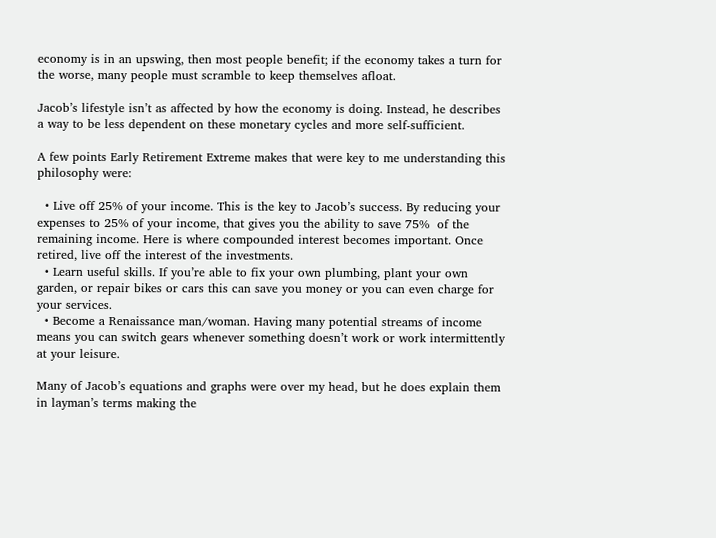economy is in an upswing, then most people benefit; if the economy takes a turn for the worse, many people must scramble to keep themselves afloat.

Jacob’s lifestyle isn’t as affected by how the economy is doing. Instead, he describes a way to be less dependent on these monetary cycles and more self-sufficient.

A few points Early Retirement Extreme makes that were key to me understanding this philosophy were:

  • Live off 25% of your income. This is the key to Jacob’s success. By reducing your expenses to 25% of your income, that gives you the ability to save 75%  of the remaining income. Here is where compounded interest becomes important. Once retired, live off the interest of the investments.
  • Learn useful skills. If you’re able to fix your own plumbing, plant your own garden, or repair bikes or cars this can save you money or you can even charge for your services.
  • Become a Renaissance man/woman. Having many potential streams of income means you can switch gears whenever something doesn’t work or work intermittently at your leisure.

Many of Jacob’s equations and graphs were over my head, but he does explain them in layman’s terms making the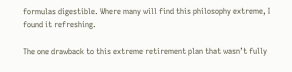formulas digestible. Where many will find this philosophy extreme, I found it refreshing.

The one drawback to this extreme retirement plan that wasn’t fully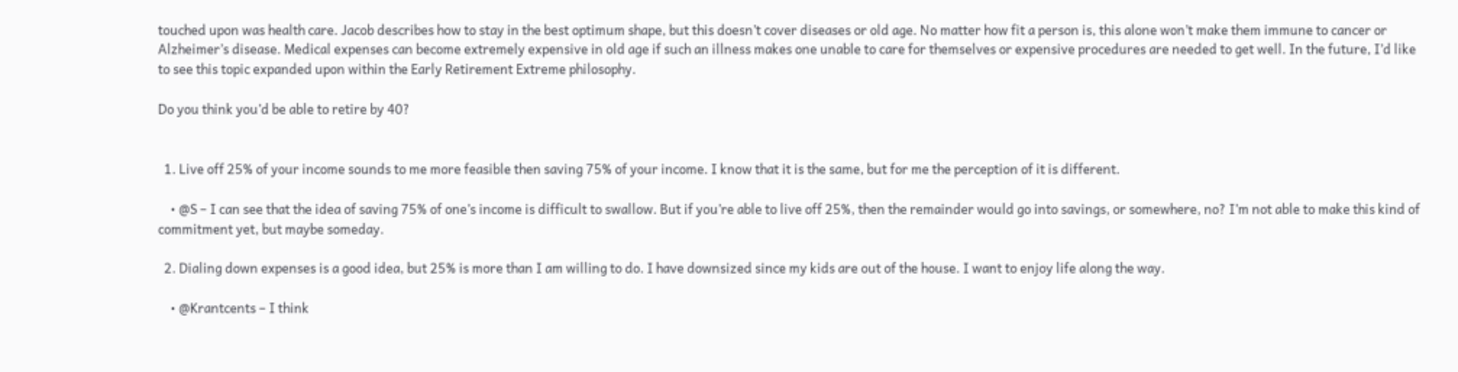touched upon was health care. Jacob describes how to stay in the best optimum shape, but this doesn’t cover diseases or old age. No matter how fit a person is, this alone won’t make them immune to cancer or Alzheimer’s disease. Medical expenses can become extremely expensive in old age if such an illness makes one unable to care for themselves or expensive procedures are needed to get well. In the future, I’d like to see this topic expanded upon within the Early Retirement Extreme philosophy.

Do you think you’d be able to retire by 40?


  1. Live off 25% of your income sounds to me more feasible then saving 75% of your income. I know that it is the same, but for me the perception of it is different.

    • @S – I can see that the idea of saving 75% of one’s income is difficult to swallow. But if you’re able to live off 25%, then the remainder would go into savings, or somewhere, no? I’m not able to make this kind of commitment yet, but maybe someday.

  2. Dialing down expenses is a good idea, but 25% is more than I am willing to do. I have downsized since my kids are out of the house. I want to enjoy life along the way.

    • @Krantcents – I think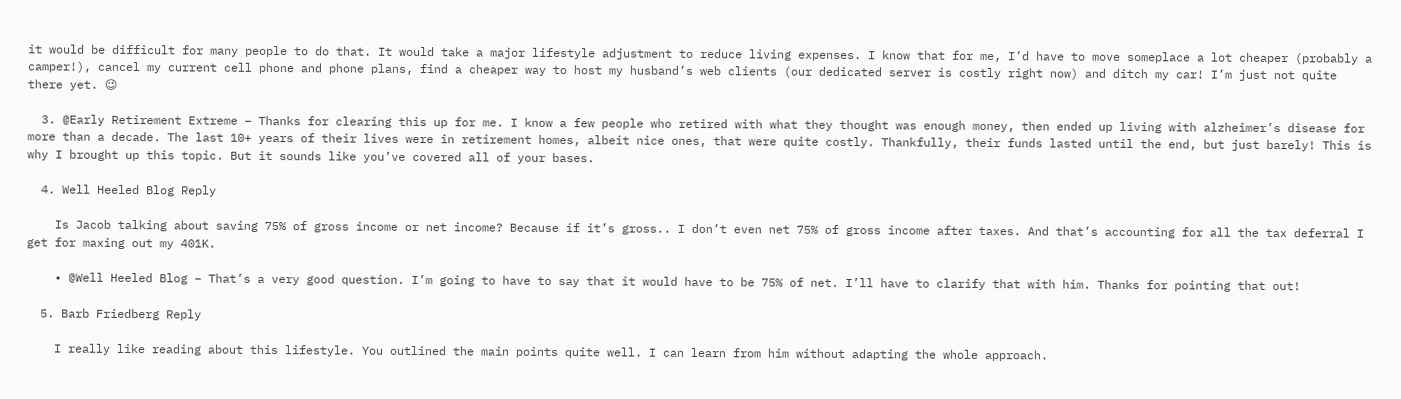it would be difficult for many people to do that. It would take a major lifestyle adjustment to reduce living expenses. I know that for me, I’d have to move someplace a lot cheaper (probably a camper!), cancel my current cell phone and phone plans, find a cheaper way to host my husband’s web clients (our dedicated server is costly right now) and ditch my car! I’m just not quite there yet. 😉

  3. @Early Retirement Extreme – Thanks for clearing this up for me. I know a few people who retired with what they thought was enough money, then ended up living with alzheimer’s disease for more than a decade. The last 10+ years of their lives were in retirement homes, albeit nice ones, that were quite costly. Thankfully, their funds lasted until the end, but just barely! This is why I brought up this topic. But it sounds like you’ve covered all of your bases.

  4. Well Heeled Blog Reply

    Is Jacob talking about saving 75% of gross income or net income? Because if it’s gross.. I don’t even net 75% of gross income after taxes. And that’s accounting for all the tax deferral I get for maxing out my 401K.

    • @Well Heeled Blog – That’s a very good question. I’m going to have to say that it would have to be 75% of net. I’ll have to clarify that with him. Thanks for pointing that out!

  5. Barb Friedberg Reply

    I really like reading about this lifestyle. You outlined the main points quite well. I can learn from him without adapting the whole approach.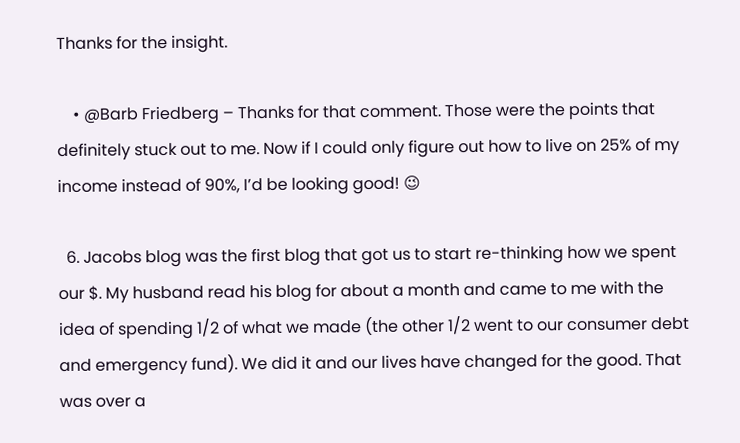Thanks for the insight.

    • @Barb Friedberg – Thanks for that comment. Those were the points that definitely stuck out to me. Now if I could only figure out how to live on 25% of my income instead of 90%, I’d be looking good! 😉

  6. Jacobs blog was the first blog that got us to start re-thinking how we spent our $. My husband read his blog for about a month and came to me with the idea of spending 1/2 of what we made (the other 1/2 went to our consumer debt and emergency fund). We did it and our lives have changed for the good. That was over a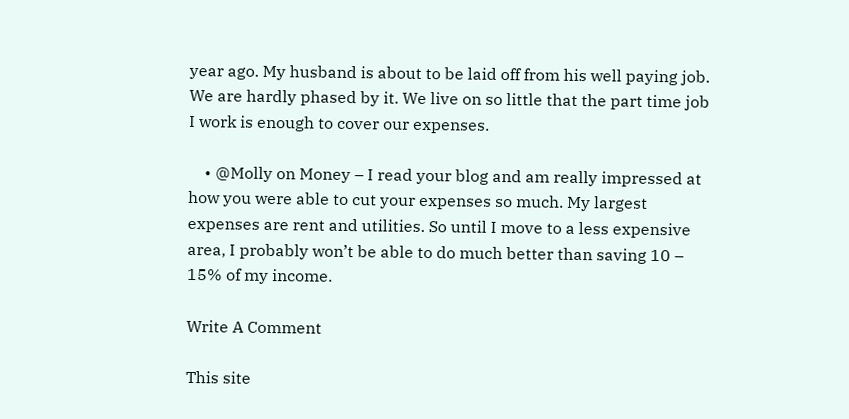year ago. My husband is about to be laid off from his well paying job. We are hardly phased by it. We live on so little that the part time job I work is enough to cover our expenses.

    • @Molly on Money – I read your blog and am really impressed at how you were able to cut your expenses so much. My largest expenses are rent and utilities. So until I move to a less expensive area, I probably won’t be able to do much better than saving 10 – 15% of my income.

Write A Comment

This site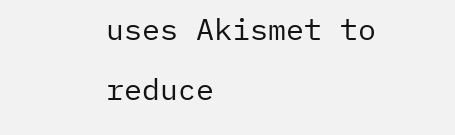uses Akismet to reduce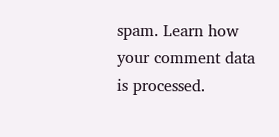spam. Learn how your comment data is processed.